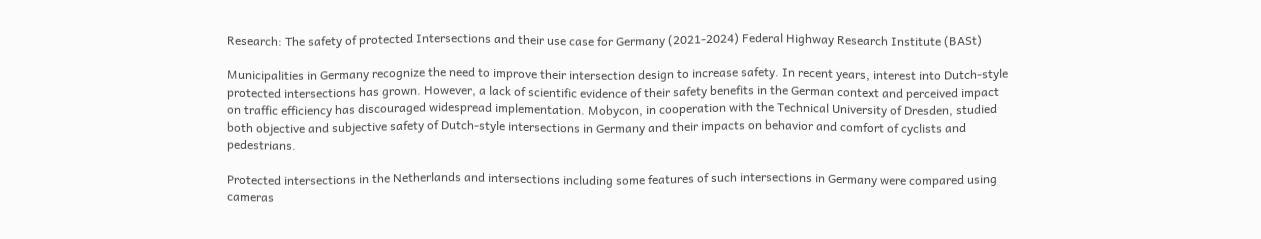Research: The safety of protected Intersections and their use case for Germany (2021-2024) Federal Highway Research Institute (BASt)

Municipalities in Germany recognize the need to improve their intersection design to increase safety. In recent years, interest into Dutch-style protected intersections has grown. However, a lack of scientific evidence of their safety benefits in the German context and perceived impact on traffic efficiency has discouraged widespread implementation. Mobycon, in cooperation with the Technical University of Dresden, studied both objective and subjective safety of Dutch-style intersections in Germany and their impacts on behavior and comfort of cyclists and pedestrians.

Protected intersections in the Netherlands and intersections including some features of such intersections in Germany were compared using cameras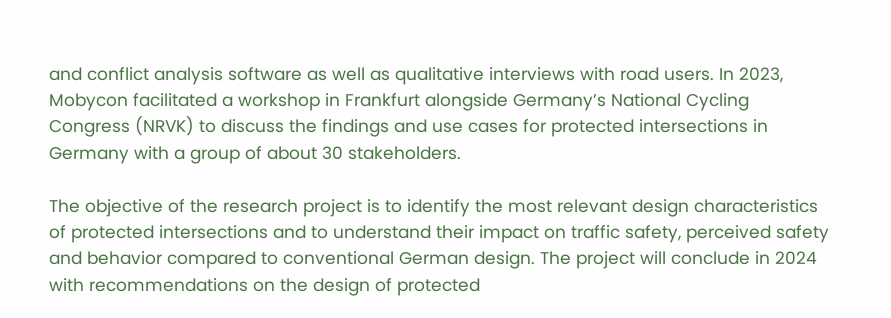and conflict analysis software as well as qualitative interviews with road users. In 2023, Mobycon facilitated a workshop in Frankfurt alongside Germany’s National Cycling Congress (NRVK) to discuss the findings and use cases for protected intersections in Germany with a group of about 30 stakeholders.

The objective of the research project is to identify the most relevant design characteristics of protected intersections and to understand their impact on traffic safety, perceived safety and behavior compared to conventional German design. The project will conclude in 2024 with recommendations on the design of protected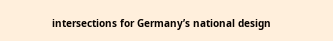intersections for Germany’s national design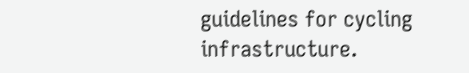guidelines for cycling infrastructure.